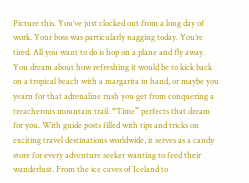Picture this. You’ve just clocked out from a long day of work. Your boss was particularly nagging today. You’re tired. All you want to do is hop on a plane and fly away. You dream about how refreshing it would be to kick back on a tropical beach with a margarita in hand, or maybe you yearn for that adrenaline rush you get from conquering a treacherous mountain trail. “Time” perfects that dream for you. With guide posts filled with tips and tricks on exciting travel destinations worldwide, it serves as a candy store for every adventure seeker wanting to feed their wanderlust. From the ice caves of Iceland to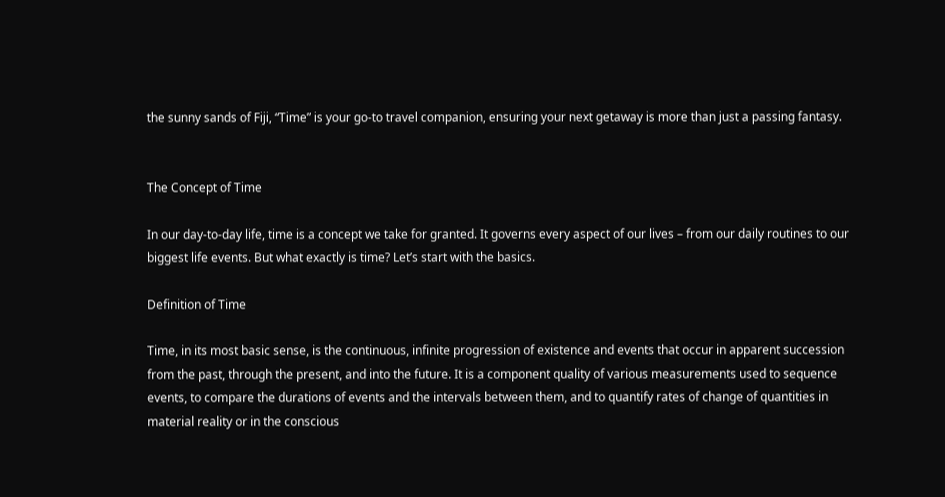the sunny sands of Fiji, “Time” is your go-to travel companion, ensuring your next getaway is more than just a passing fantasy.


The Concept of Time

In our day-to-day life, time is a concept we take for granted. It governs every aspect of our lives – from our daily routines to our biggest life events. But what exactly is time? Let’s start with the basics.

Definition of Time

Time, in its most basic sense, is the continuous, infinite progression of existence and events that occur in apparent succession from the past, through the present, and into the future. It is a component quality of various measurements used to sequence events, to compare the durations of events and the intervals between them, and to quantify rates of change of quantities in material reality or in the conscious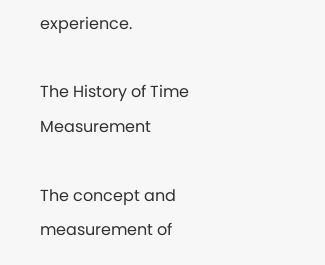experience.

The History of Time Measurement

The concept and measurement of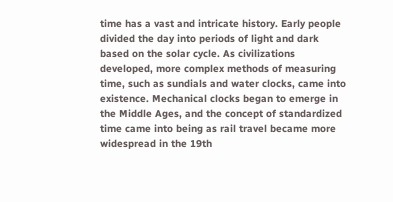time has a vast and intricate history. Early people divided the day into periods of light and dark based on the solar cycle. As civilizations developed, more complex methods of measuring time, such as sundials and water clocks, came into existence. Mechanical clocks began to emerge in the Middle Ages, and the concept of standardized time came into being as rail travel became more widespread in the 19th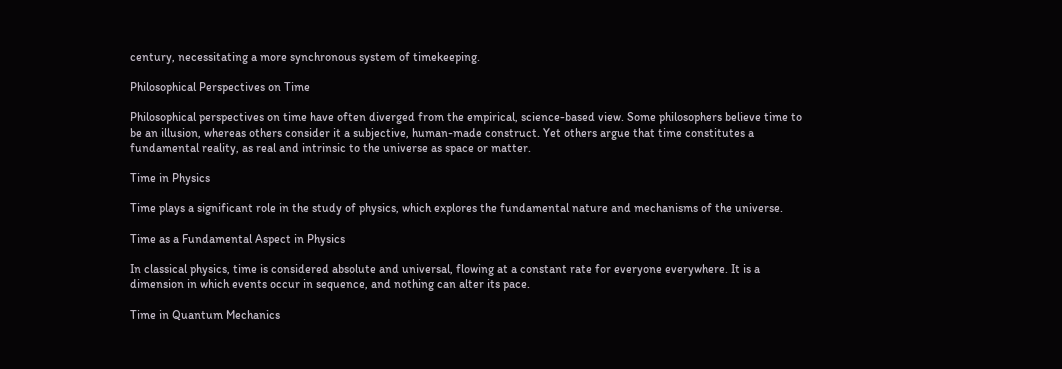century, necessitating a more synchronous system of timekeeping.

Philosophical Perspectives on Time

Philosophical perspectives on time have often diverged from the empirical, science-based view. Some philosophers believe time to be an illusion, whereas others consider it a subjective, human-made construct. Yet others argue that time constitutes a fundamental reality, as real and intrinsic to the universe as space or matter.

Time in Physics

Time plays a significant role in the study of physics, which explores the fundamental nature and mechanisms of the universe.

Time as a Fundamental Aspect in Physics

In classical physics, time is considered absolute and universal, flowing at a constant rate for everyone everywhere. It is a dimension in which events occur in sequence, and nothing can alter its pace.

Time in Quantum Mechanics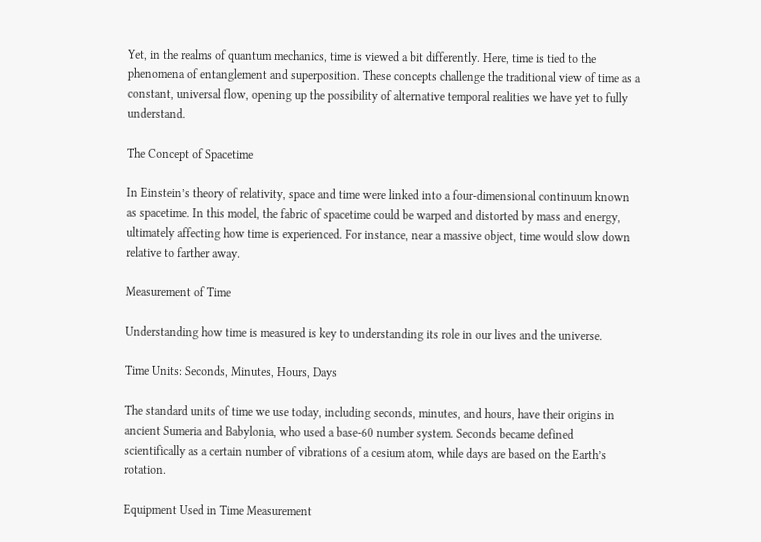Yet, in the realms of quantum mechanics, time is viewed a bit differently. Here, time is tied to the phenomena of entanglement and superposition. These concepts challenge the traditional view of time as a constant, universal flow, opening up the possibility of alternative temporal realities we have yet to fully understand.

The Concept of Spacetime

In Einstein’s theory of relativity, space and time were linked into a four-dimensional continuum known as spacetime. In this model, the fabric of spacetime could be warped and distorted by mass and energy, ultimately affecting how time is experienced. For instance, near a massive object, time would slow down relative to farther away.

Measurement of Time

Understanding how time is measured is key to understanding its role in our lives and the universe.

Time Units: Seconds, Minutes, Hours, Days

The standard units of time we use today, including seconds, minutes, and hours, have their origins in ancient Sumeria and Babylonia, who used a base-60 number system. Seconds became defined scientifically as a certain number of vibrations of a cesium atom, while days are based on the Earth’s rotation.

Equipment Used in Time Measurement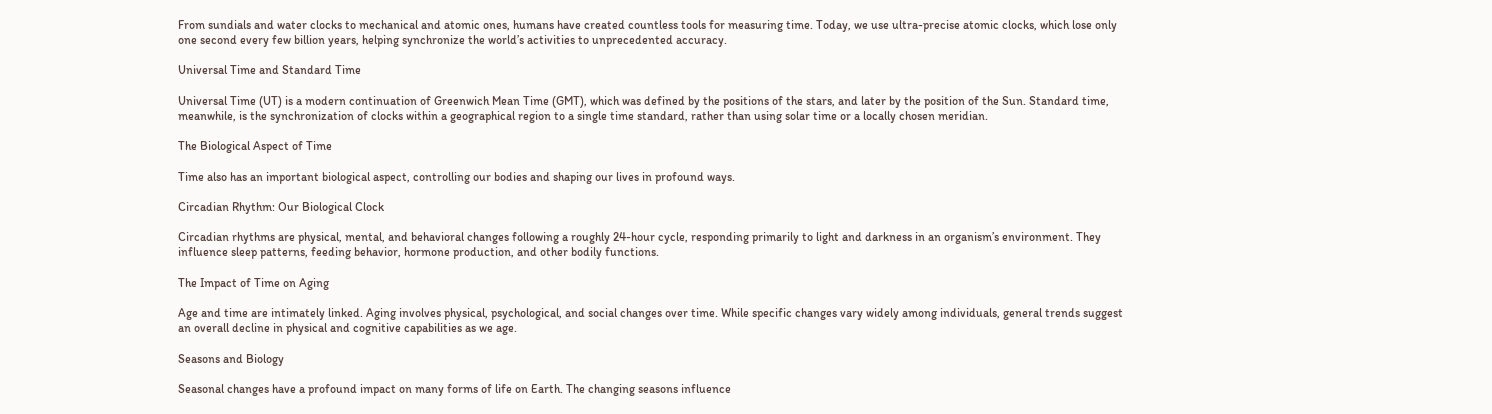From sundials and water clocks to mechanical and atomic ones, humans have created countless tools for measuring time. Today, we use ultra-precise atomic clocks, which lose only one second every few billion years, helping synchronize the world’s activities to unprecedented accuracy.

Universal Time and Standard Time

Universal Time (UT) is a modern continuation of Greenwich Mean Time (GMT), which was defined by the positions of the stars, and later by the position of the Sun. Standard time, meanwhile, is the synchronization of clocks within a geographical region to a single time standard, rather than using solar time or a locally chosen meridian.

The Biological Aspect of Time

Time also has an important biological aspect, controlling our bodies and shaping our lives in profound ways.

Circadian Rhythm: Our Biological Clock

Circadian rhythms are physical, mental, and behavioral changes following a roughly 24-hour cycle, responding primarily to light and darkness in an organism’s environment. They influence sleep patterns, feeding behavior, hormone production, and other bodily functions.

The Impact of Time on Aging

Age and time are intimately linked. Aging involves physical, psychological, and social changes over time. While specific changes vary widely among individuals, general trends suggest an overall decline in physical and cognitive capabilities as we age.

Seasons and Biology

Seasonal changes have a profound impact on many forms of life on Earth. The changing seasons influence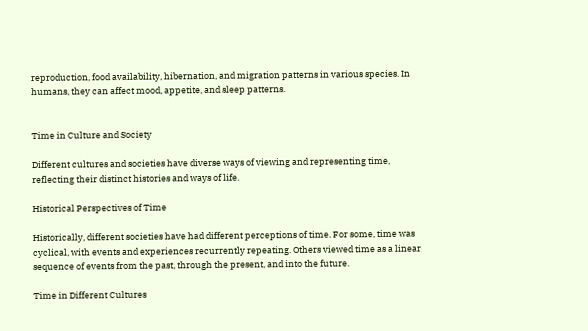reproduction, food availability, hibernation, and migration patterns in various species. In humans, they can affect mood, appetite, and sleep patterns.


Time in Culture and Society

Different cultures and societies have diverse ways of viewing and representing time, reflecting their distinct histories and ways of life.

Historical Perspectives of Time

Historically, different societies have had different perceptions of time. For some, time was cyclical, with events and experiences recurrently repeating. Others viewed time as a linear sequence of events from the past, through the present, and into the future.

Time in Different Cultures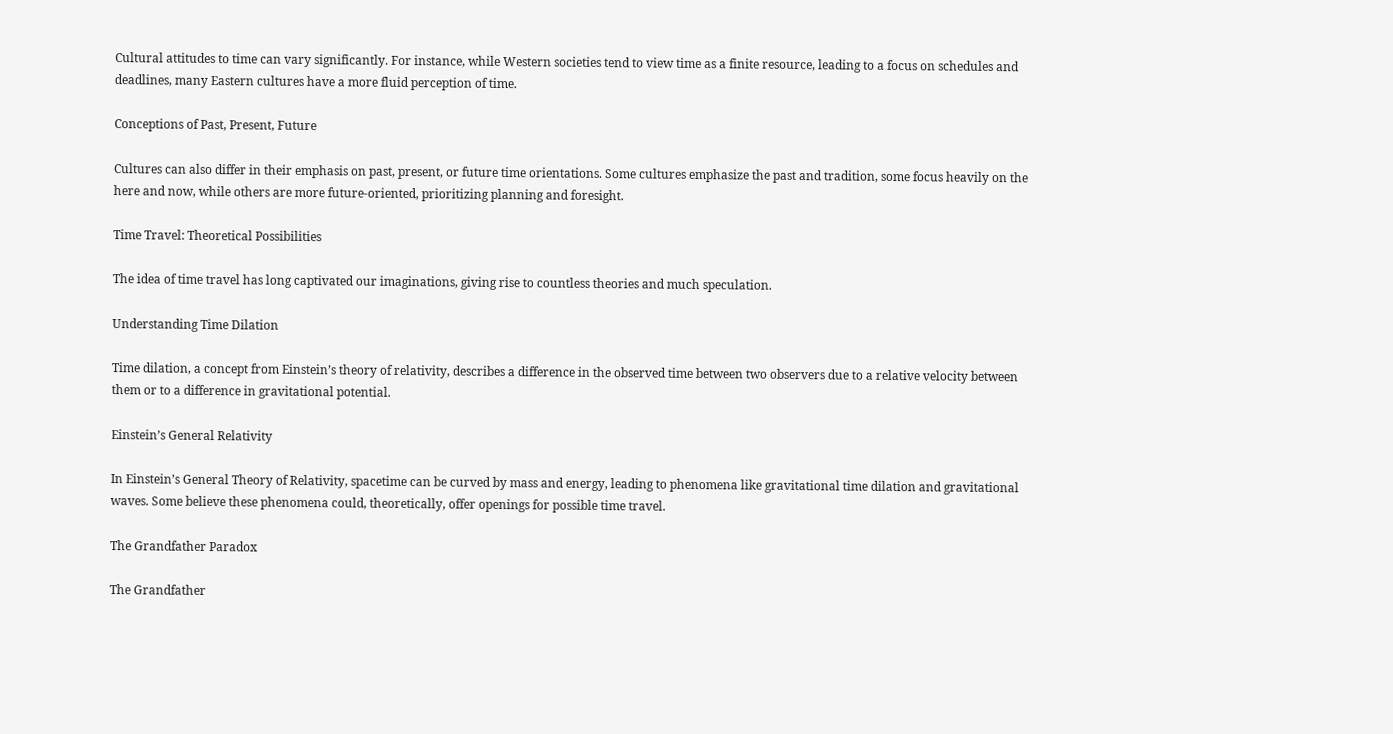Cultural attitudes to time can vary significantly. For instance, while Western societies tend to view time as a finite resource, leading to a focus on schedules and deadlines, many Eastern cultures have a more fluid perception of time.

Conceptions of Past, Present, Future

Cultures can also differ in their emphasis on past, present, or future time orientations. Some cultures emphasize the past and tradition, some focus heavily on the here and now, while others are more future-oriented, prioritizing planning and foresight.

Time Travel: Theoretical Possibilities

The idea of time travel has long captivated our imaginations, giving rise to countless theories and much speculation.

Understanding Time Dilation

Time dilation, a concept from Einstein’s theory of relativity, describes a difference in the observed time between two observers due to a relative velocity between them or to a difference in gravitational potential.

Einstein’s General Relativity

In Einstein’s General Theory of Relativity, spacetime can be curved by mass and energy, leading to phenomena like gravitational time dilation and gravitational waves. Some believe these phenomena could, theoretically, offer openings for possible time travel.

The Grandfather Paradox

The Grandfather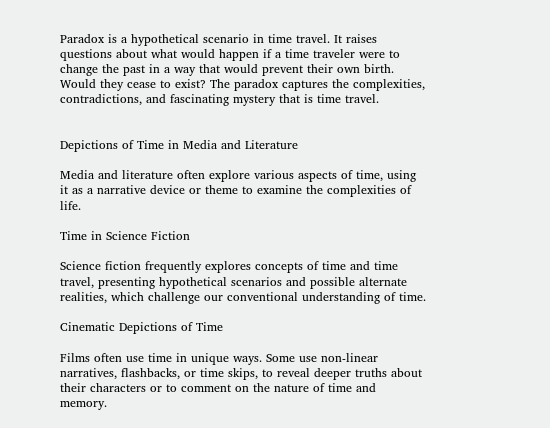Paradox is a hypothetical scenario in time travel. It raises questions about what would happen if a time traveler were to change the past in a way that would prevent their own birth. Would they cease to exist? The paradox captures the complexities, contradictions, and fascinating mystery that is time travel.


Depictions of Time in Media and Literature

Media and literature often explore various aspects of time, using it as a narrative device or theme to examine the complexities of life.

Time in Science Fiction

Science fiction frequently explores concepts of time and time travel, presenting hypothetical scenarios and possible alternate realities, which challenge our conventional understanding of time.

Cinematic Depictions of Time

Films often use time in unique ways. Some use non-linear narratives, flashbacks, or time skips, to reveal deeper truths about their characters or to comment on the nature of time and memory.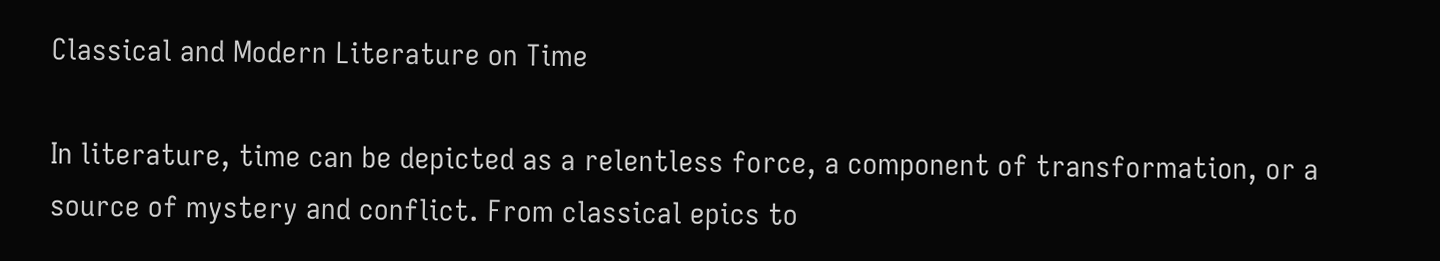Classical and Modern Literature on Time

In literature, time can be depicted as a relentless force, a component of transformation, or a source of mystery and conflict. From classical epics to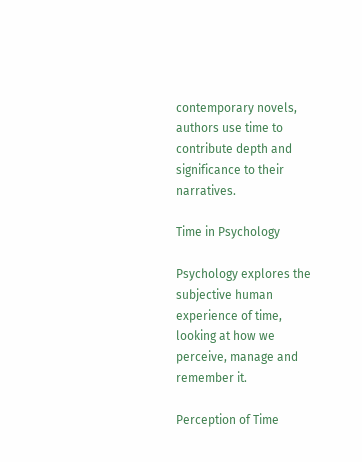contemporary novels, authors use time to contribute depth and significance to their narratives.

Time in Psychology

Psychology explores the subjective human experience of time, looking at how we perceive, manage and remember it.

Perception of Time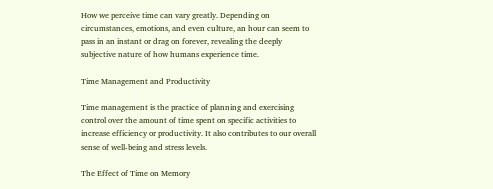How we perceive time can vary greatly. Depending on circumstances, emotions, and even culture, an hour can seem to pass in an instant or drag on forever, revealing the deeply subjective nature of how humans experience time.

Time Management and Productivity

Time management is the practice of planning and exercising control over the amount of time spent on specific activities to increase efficiency or productivity. It also contributes to our overall sense of well-being and stress levels.

The Effect of Time on Memory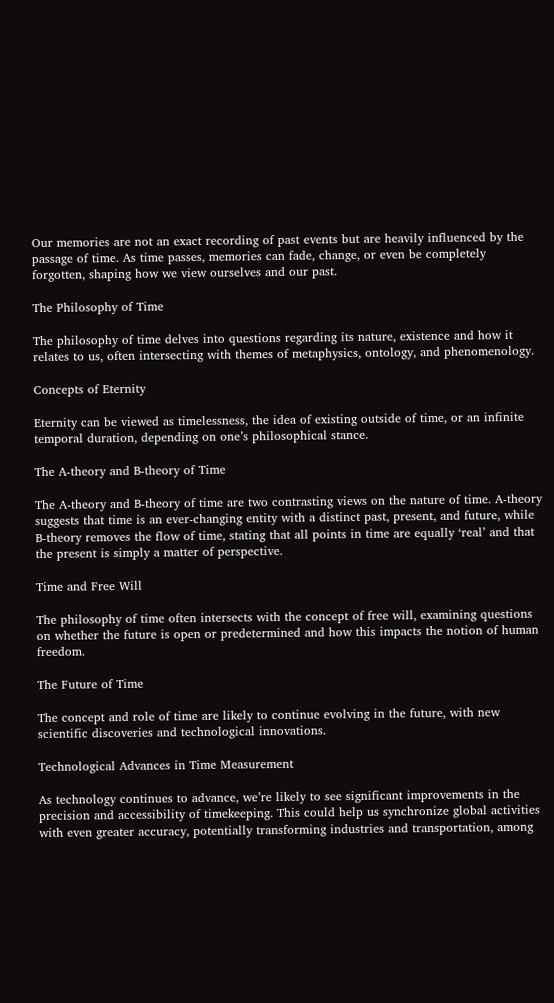Our memories are not an exact recording of past events but are heavily influenced by the passage of time. As time passes, memories can fade, change, or even be completely forgotten, shaping how we view ourselves and our past.

The Philosophy of Time

The philosophy of time delves into questions regarding its nature, existence and how it relates to us, often intersecting with themes of metaphysics, ontology, and phenomenology.

Concepts of Eternity

Eternity can be viewed as timelessness, the idea of existing outside of time, or an infinite temporal duration, depending on one’s philosophical stance.

The A-theory and B-theory of Time

The A-theory and B-theory of time are two contrasting views on the nature of time. A-theory suggests that time is an ever-changing entity with a distinct past, present, and future, while B-theory removes the flow of time, stating that all points in time are equally ‘real’ and that the present is simply a matter of perspective.

Time and Free Will

The philosophy of time often intersects with the concept of free will, examining questions on whether the future is open or predetermined and how this impacts the notion of human freedom.

The Future of Time

The concept and role of time are likely to continue evolving in the future, with new scientific discoveries and technological innovations.

Technological Advances in Time Measurement

As technology continues to advance, we’re likely to see significant improvements in the precision and accessibility of timekeeping. This could help us synchronize global activities with even greater accuracy, potentially transforming industries and transportation, among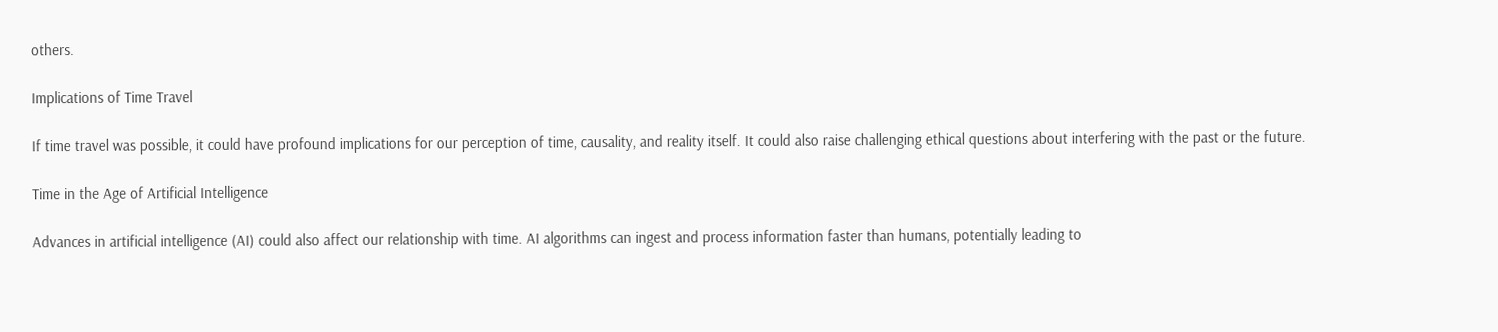others.

Implications of Time Travel

If time travel was possible, it could have profound implications for our perception of time, causality, and reality itself. It could also raise challenging ethical questions about interfering with the past or the future.

Time in the Age of Artificial Intelligence

Advances in artificial intelligence (AI) could also affect our relationship with time. AI algorithms can ingest and process information faster than humans, potentially leading to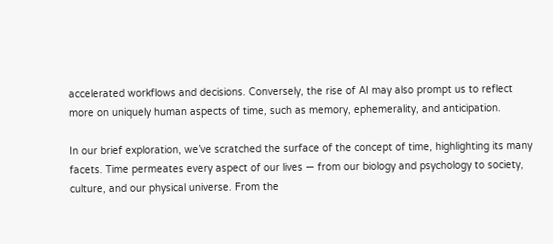accelerated workflows and decisions. Conversely, the rise of AI may also prompt us to reflect more on uniquely human aspects of time, such as memory, ephemerality, and anticipation.

In our brief exploration, we’ve scratched the surface of the concept of time, highlighting its many facets. Time permeates every aspect of our lives — from our biology and psychology to society, culture, and our physical universe. From the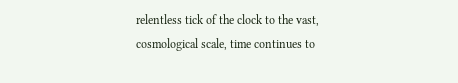relentless tick of the clock to the vast, cosmological scale, time continues to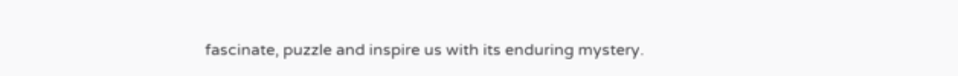fascinate, puzzle and inspire us with its enduring mystery.